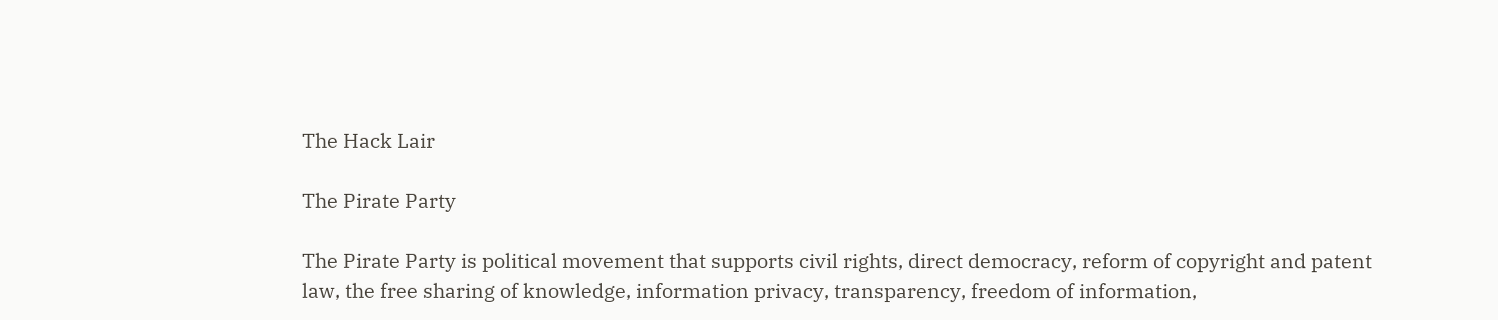The Hack Lair

The Pirate Party

The Pirate Party is political movement that supports civil rights, direct democracy, reform of copyright and patent law, the free sharing of knowledge, information privacy, transparency, freedom of information,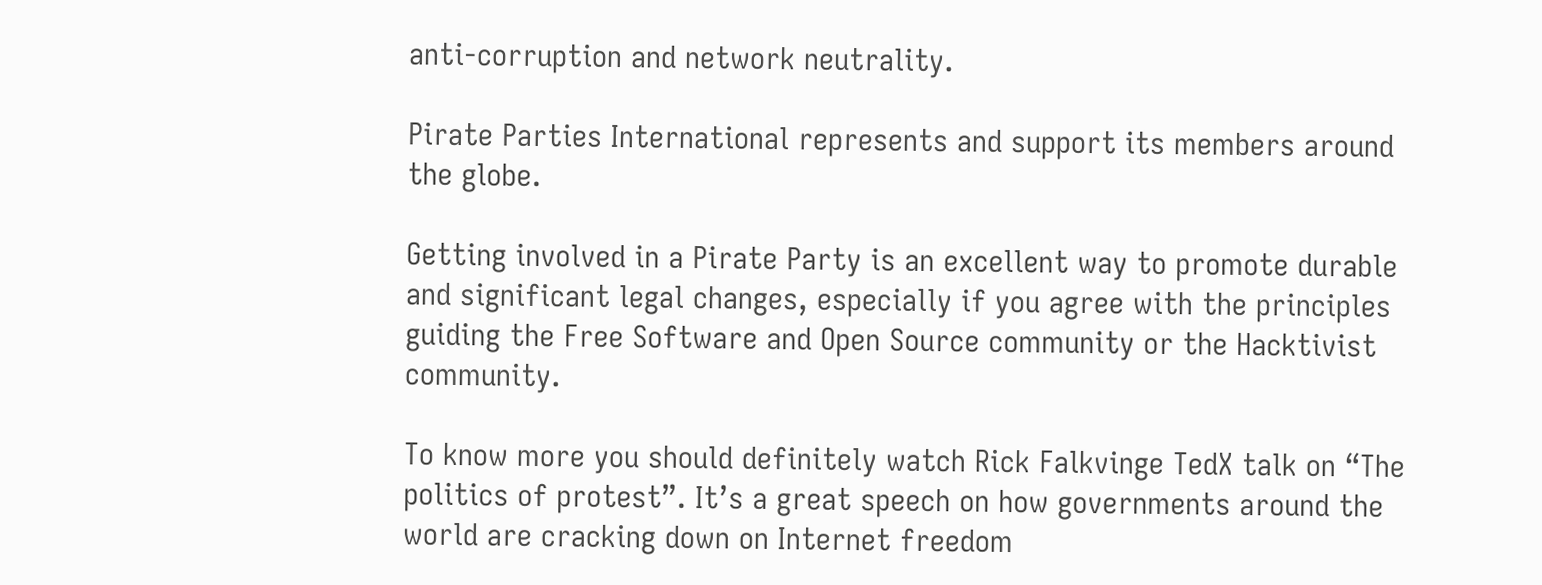anti-corruption and network neutrality.

Pirate Parties International represents and support its members around the globe.

Getting involved in a Pirate Party is an excellent way to promote durable and significant legal changes, especially if you agree with the principles guiding the Free Software and Open Source community or the Hacktivist community.

To know more you should definitely watch Rick Falkvinge TedX talk on “The politics of protest”. It’s a great speech on how governments around the world are cracking down on Internet freedom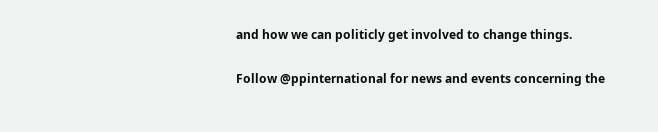and how we can politicly get involved to change things.

Follow @ppinternational for news and events concerning the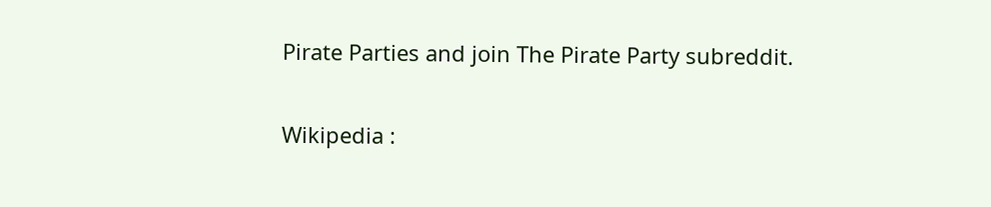Pirate Parties and join The Pirate Party subreddit.

Wikipedia :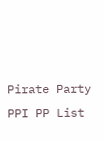Pirate Party PPI PP List